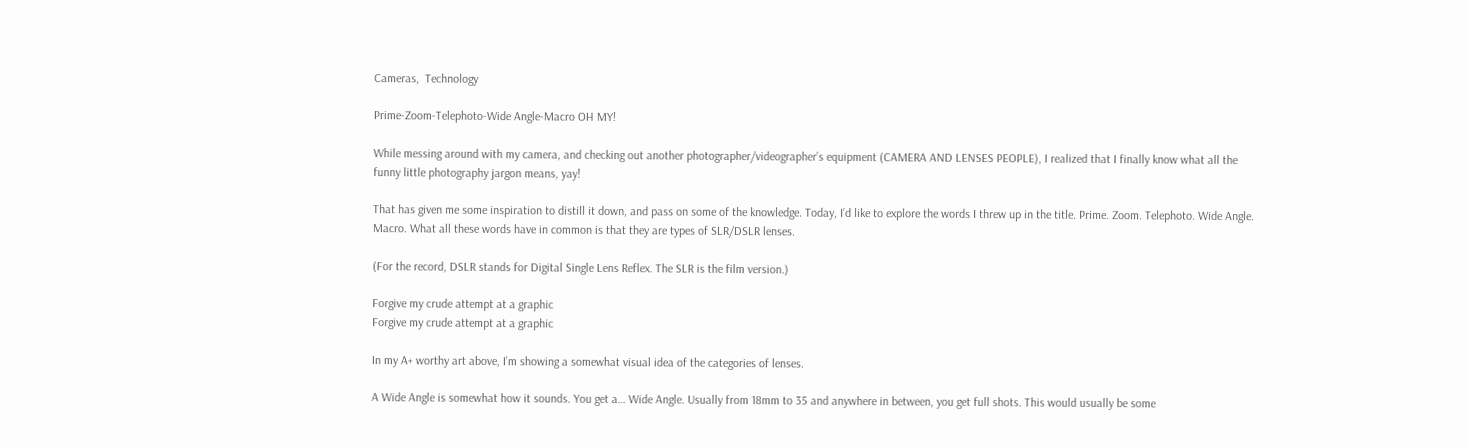Cameras,  Technology

Prime-Zoom-Telephoto-Wide Angle-Macro OH MY!

While messing around with my camera, and checking out another photographer/videographer’s equipment (CAMERA AND LENSES PEOPLE), I realized that I finally know what all the funny little photography jargon means, yay!

That has given me some inspiration to distill it down, and pass on some of the knowledge. Today, I’d like to explore the words I threw up in the title. Prime. Zoom. Telephoto. Wide Angle. Macro. What all these words have in common is that they are types of SLR/DSLR lenses.

(For the record, DSLR stands for Digital Single Lens Reflex. The SLR is the film version.)

Forgive my crude attempt at a graphic
Forgive my crude attempt at a graphic

In my A+ worthy art above, I’m showing a somewhat visual idea of the categories of lenses.

A Wide Angle is somewhat how it sounds. You get a… Wide Angle. Usually from 18mm to 35 and anywhere in between, you get full shots. This would usually be some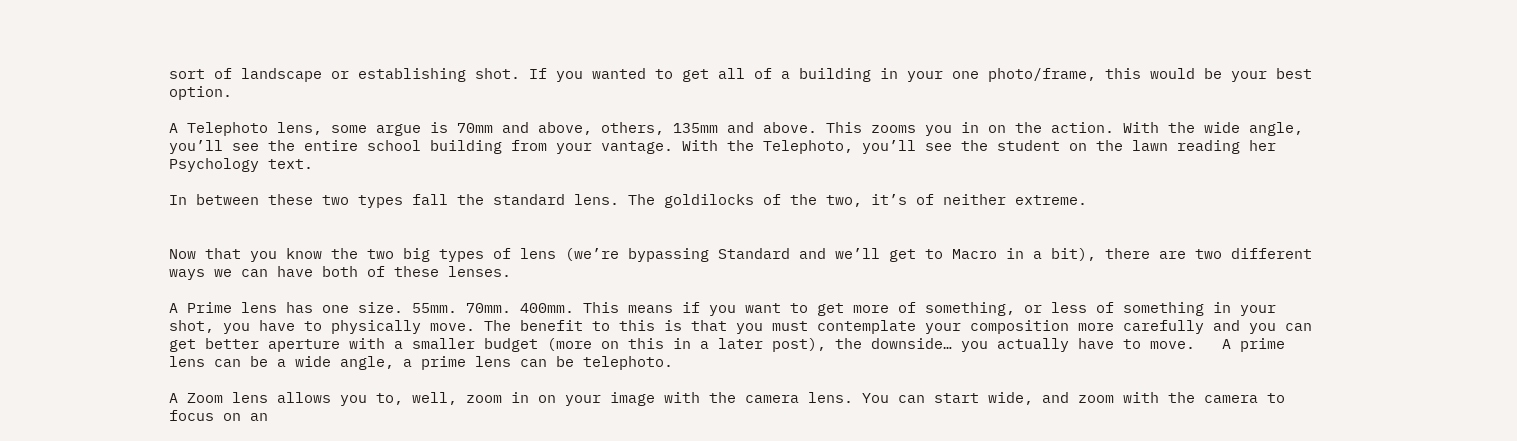sort of landscape or establishing shot. If you wanted to get all of a building in your one photo/frame, this would be your best option.

A Telephoto lens, some argue is 70mm and above, others, 135mm and above. This zooms you in on the action. With the wide angle, you’ll see the entire school building from your vantage. With the Telephoto, you’ll see the student on the lawn reading her Psychology text.

In between these two types fall the standard lens. The goldilocks of the two, it’s of neither extreme.


Now that you know the two big types of lens (we’re bypassing Standard and we’ll get to Macro in a bit), there are two different ways we can have both of these lenses.

A Prime lens has one size. 55mm. 70mm. 400mm. This means if you want to get more of something, or less of something in your shot, you have to physically move. The benefit to this is that you must contemplate your composition more carefully and you can get better aperture with a smaller budget (more on this in a later post), the downside… you actually have to move.   A prime lens can be a wide angle, a prime lens can be telephoto.

A Zoom lens allows you to, well, zoom in on your image with the camera lens. You can start wide, and zoom with the camera to focus on an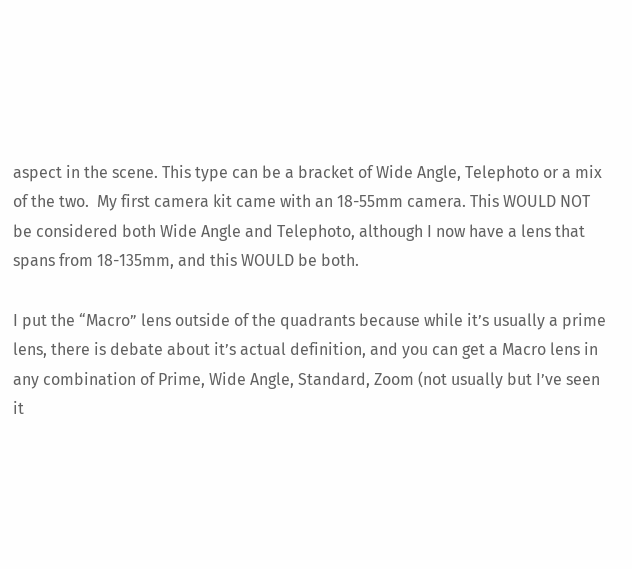aspect in the scene. This type can be a bracket of Wide Angle, Telephoto or a mix of the two.  My first camera kit came with an 18-55mm camera. This WOULD NOT be considered both Wide Angle and Telephoto, although I now have a lens that spans from 18-135mm, and this WOULD be both.

I put the “Macro” lens outside of the quadrants because while it’s usually a prime lens, there is debate about it’s actual definition, and you can get a Macro lens in any combination of Prime, Wide Angle, Standard, Zoom (not usually but I’ve seen it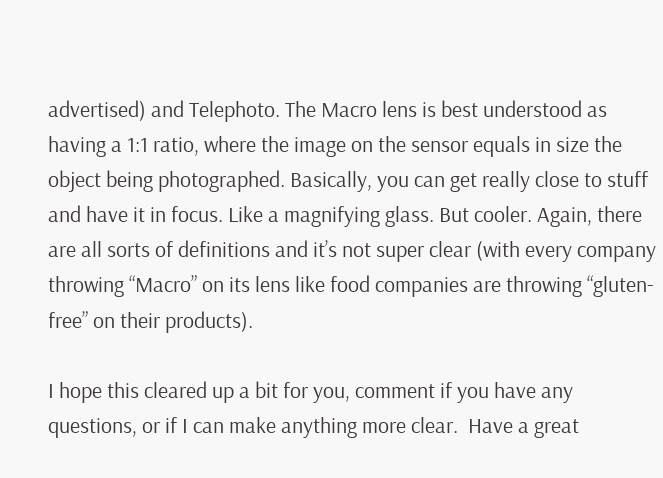advertised) and Telephoto. The Macro lens is best understood as having a 1:1 ratio, where the image on the sensor equals in size the object being photographed. Basically, you can get really close to stuff and have it in focus. Like a magnifying glass. But cooler. Again, there are all sorts of definitions and it’s not super clear (with every company throwing “Macro” on its lens like food companies are throwing “gluten-free” on their products).

I hope this cleared up a bit for you, comment if you have any questions, or if I can make anything more clear.  Have a great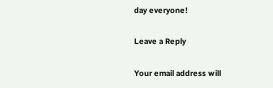day everyone!

Leave a Reply

Your email address will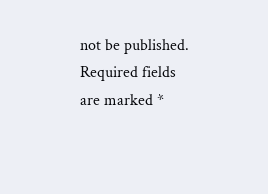not be published. Required fields are marked *